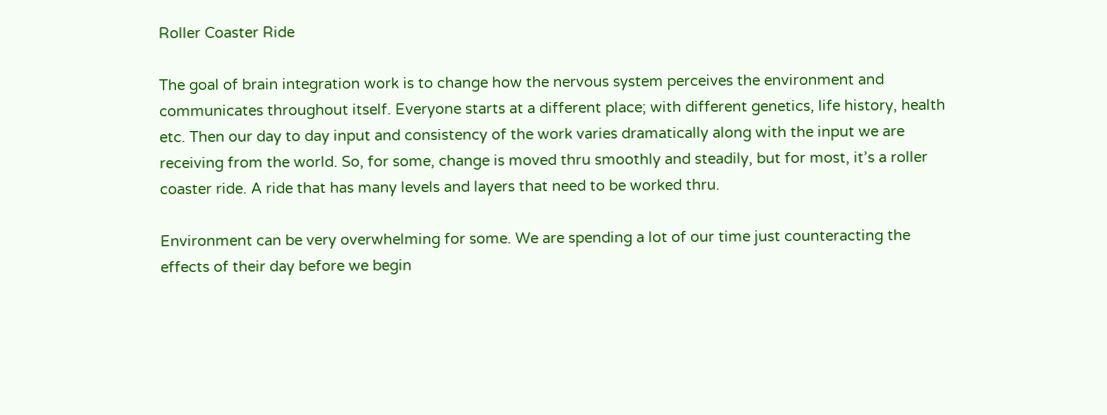Roller Coaster Ride

The goal of brain integration work is to change how the nervous system perceives the environment and communicates throughout itself. Everyone starts at a different place; with different genetics, life history, health etc. Then our day to day input and consistency of the work varies dramatically along with the input we are receiving from the world. So, for some, change is moved thru smoothly and steadily, but for most, it’s a roller coaster ride. A ride that has many levels and layers that need to be worked thru.

Environment can be very overwhelming for some. We are spending a lot of our time just counteracting the effects of their day before we begin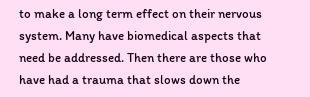to make a long term effect on their nervous system. Many have biomedical aspects that need be addressed. Then there are those who have had a trauma that slows down the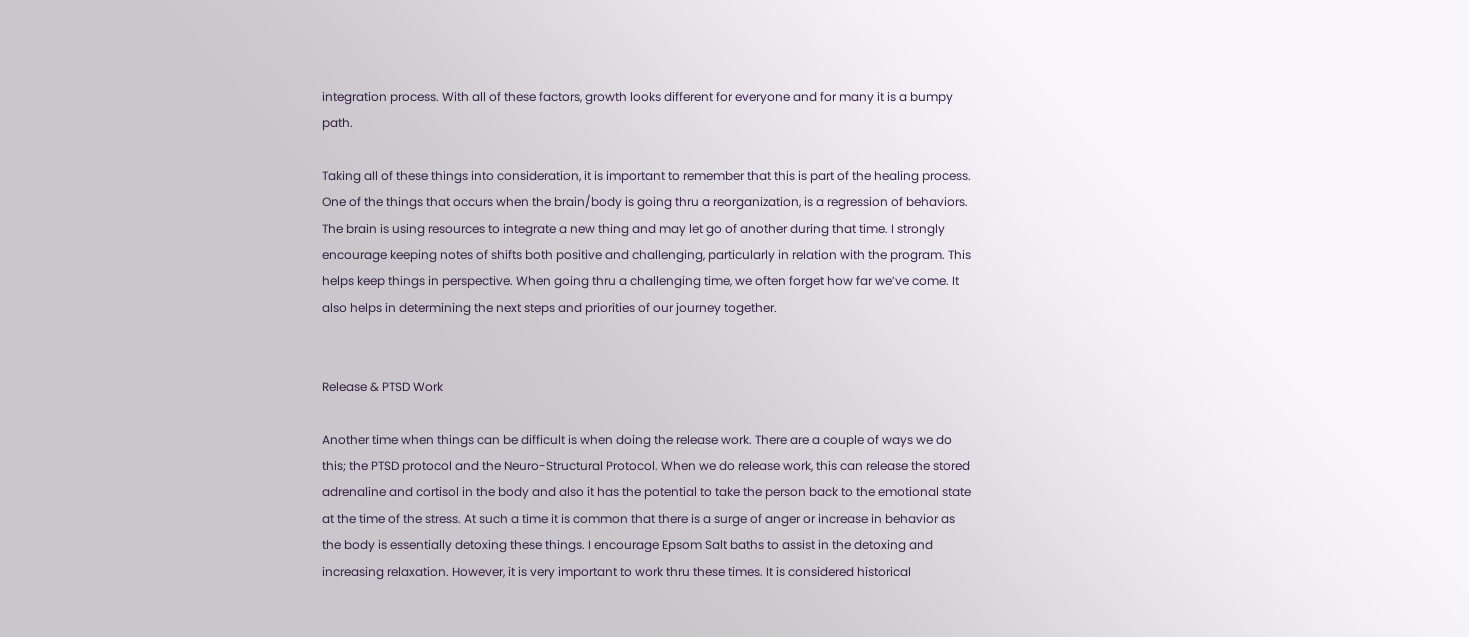integration process. With all of these factors, growth looks different for everyone and for many it is a bumpy path.

Taking all of these things into consideration, it is important to remember that this is part of the healing process. One of the things that occurs when the brain/body is going thru a reorganization, is a regression of behaviors. The brain is using resources to integrate a new thing and may let go of another during that time. I strongly encourage keeping notes of shifts both positive and challenging, particularly in relation with the program. This helps keep things in perspective. When going thru a challenging time, we often forget how far we’ve come. It also helps in determining the next steps and priorities of our journey together.


Release & PTSD Work

Another time when things can be difficult is when doing the release work. There are a couple of ways we do this; the PTSD protocol and the Neuro-Structural Protocol. When we do release work, this can release the stored adrenaline and cortisol in the body and also it has the potential to take the person back to the emotional state at the time of the stress. At such a time it is common that there is a surge of anger or increase in behavior as the body is essentially detoxing these things. I encourage Epsom Salt baths to assist in the detoxing and increasing relaxation. However, it is very important to work thru these times. It is considered historical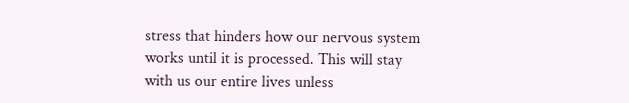stress that hinders how our nervous system works until it is processed. This will stay with us our entire lives unless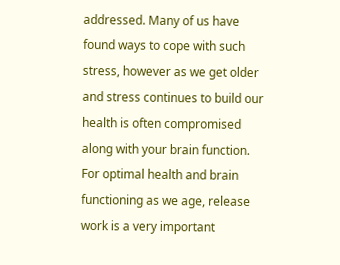addressed. Many of us have found ways to cope with such stress, however as we get older and stress continues to build our health is often compromised along with your brain function. For optimal health and brain functioning as we age, release work is a very important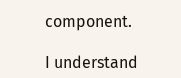component.

I understand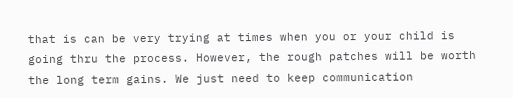that is can be very trying at times when you or your child is going thru the process. However, the rough patches will be worth the long term gains. We just need to keep communication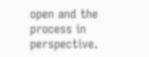open and the process in perspective.